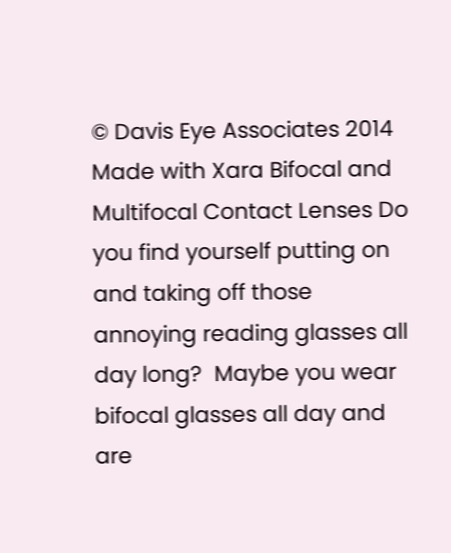© Davis Eye Associates 2014 Made with Xara Bifocal and Multifocal Contact Lenses Do you find yourself putting on and taking off those annoying reading glasses all day long?  Maybe you wear bifocal glasses all day and are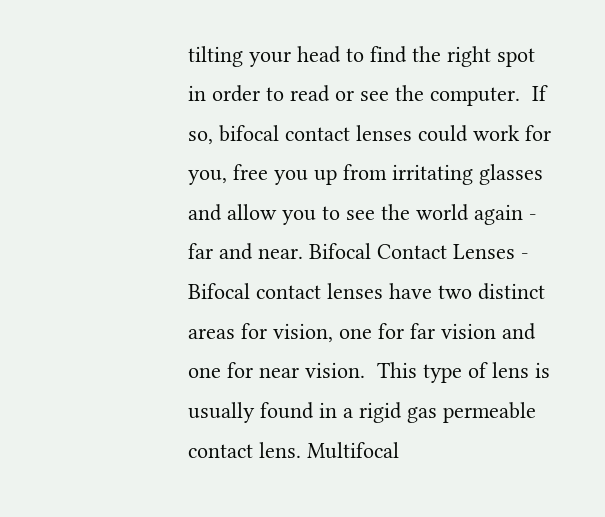tilting your head to find the right spot in order to read or see the computer.  If so, bifocal contact lenses could work for you, free you up from irritating glasses and allow you to see the world again - far and near. Bifocal Contact Lenses - Bifocal contact lenses have two distinct areas for vision, one for far vision and one for near vision.  This type of lens is usually found in a rigid gas permeable contact lens. Multifocal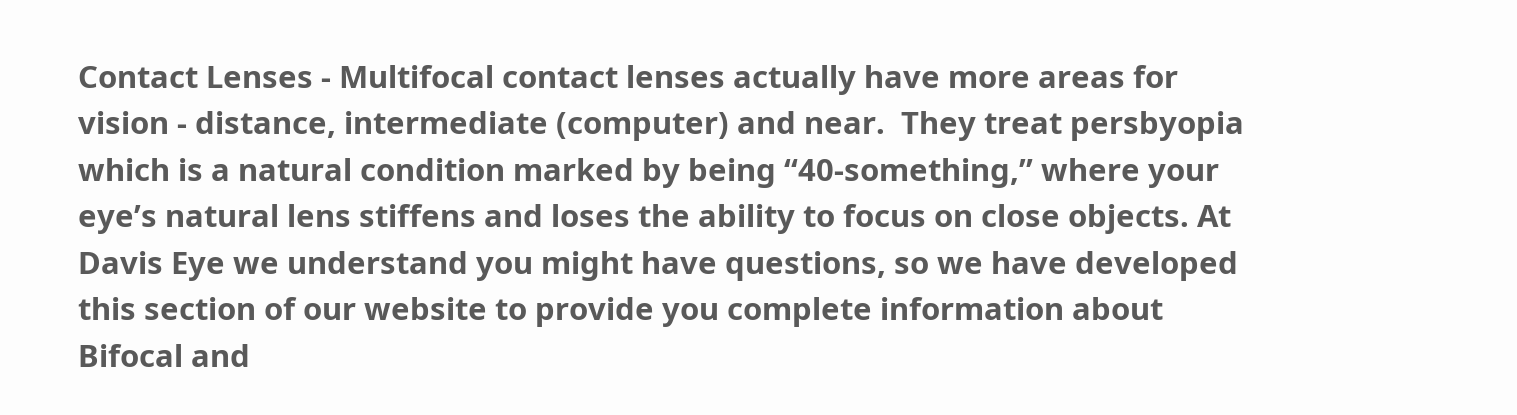Contact Lenses - Multifocal contact lenses actually have more areas for vision - distance, intermediate (computer) and near.  They treat persbyopia which is a natural condition marked by being “40-something,” where your eye’s natural lens stiffens and loses the ability to focus on close objects. At Davis Eye we understand you might have questions, so we have developed this section of our website to provide you complete information about Bifocal and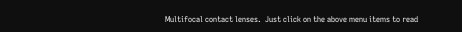Multifocal contact lenses.  Just click on the above menu items to read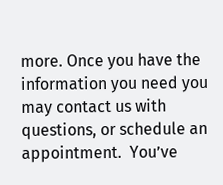more. Once you have the information you need you may contact us with questions, or schedule an appointment.  You’ve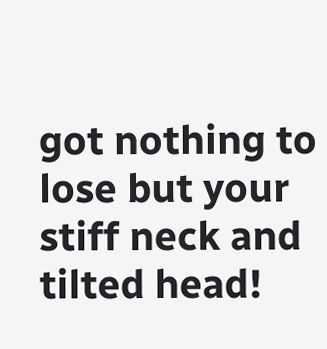got nothing to lose but your stiff neck and tilted head!